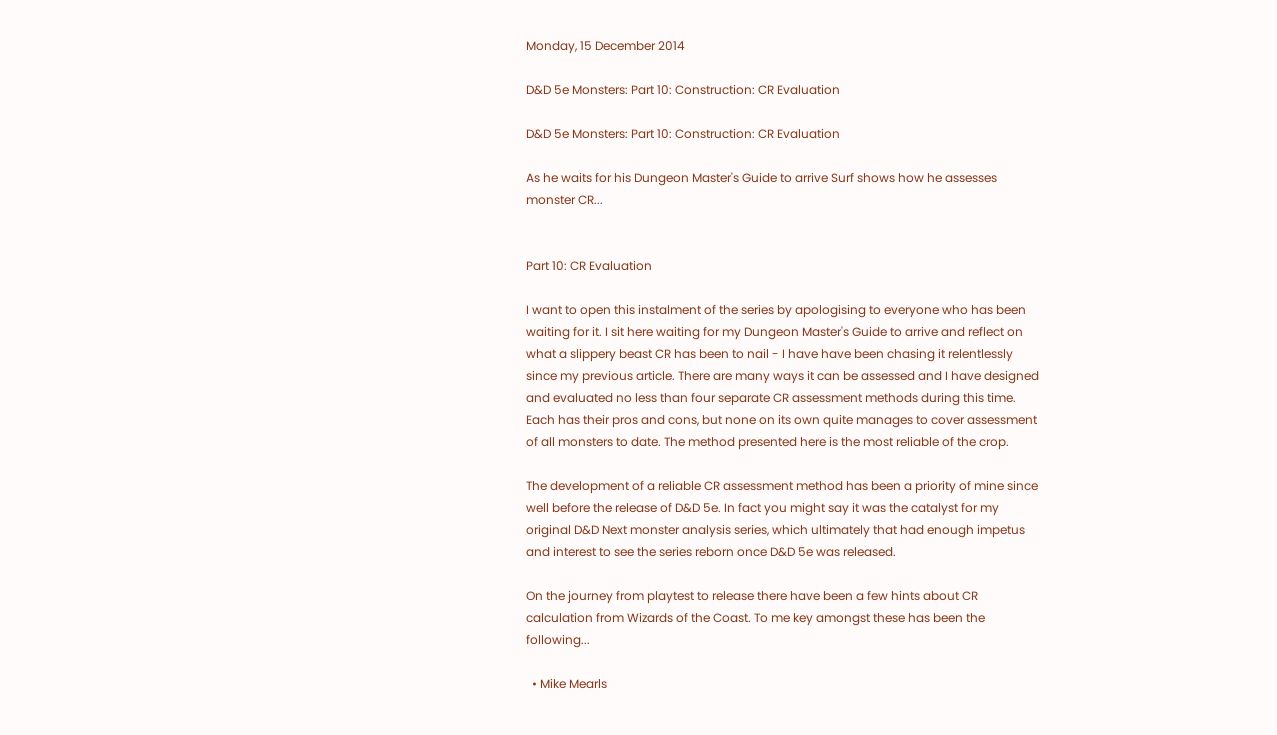Monday, 15 December 2014

D&D 5e Monsters: Part 10: Construction: CR Evaluation

D&D 5e Monsters: Part 10: Construction: CR Evaluation

As he waits for his Dungeon Master's Guide to arrive Surf shows how he assesses monster CR...


Part 10: CR Evaluation

I want to open this instalment of the series by apologising to everyone who has been waiting for it. I sit here waiting for my Dungeon Master's Guide to arrive and reflect on what a slippery beast CR has been to nail - I have have been chasing it relentlessly since my previous article. There are many ways it can be assessed and I have designed and evaluated no less than four separate CR assessment methods during this time. Each has their pros and cons, but none on its own quite manages to cover assessment of all monsters to date. The method presented here is the most reliable of the crop.

The development of a reliable CR assessment method has been a priority of mine since well before the release of D&D 5e. In fact you might say it was the catalyst for my original D&D Next monster analysis series, which ultimately that had enough impetus and interest to see the series reborn once D&D 5e was released.

On the journey from playtest to release there have been a few hints about CR calculation from Wizards of the Coast. To me key amongst these has been the following...

  • Mike Mearls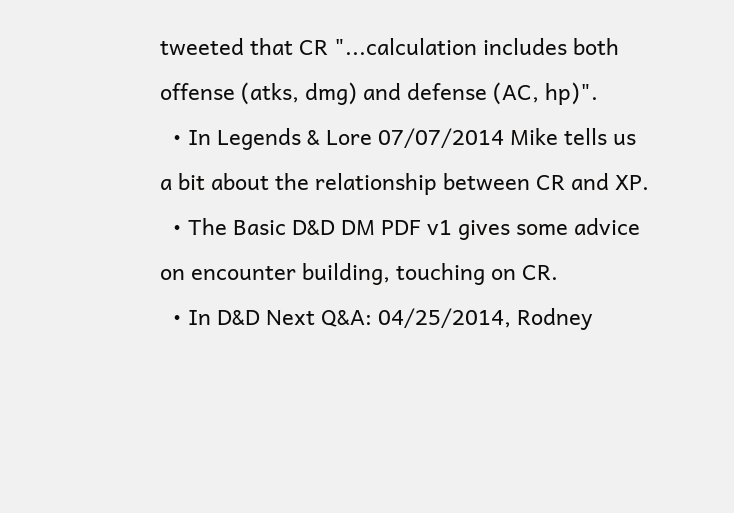tweeted that CR "...calculation includes both offense (atks, dmg) and defense (AC, hp)".
  • In Legends & Lore 07/07/2014 Mike tells us a bit about the relationship between CR and XP.
  • The Basic D&D DM PDF v1 gives some advice on encounter building, touching on CR.
  • In D&D Next Q&A: 04/25/2014, Rodney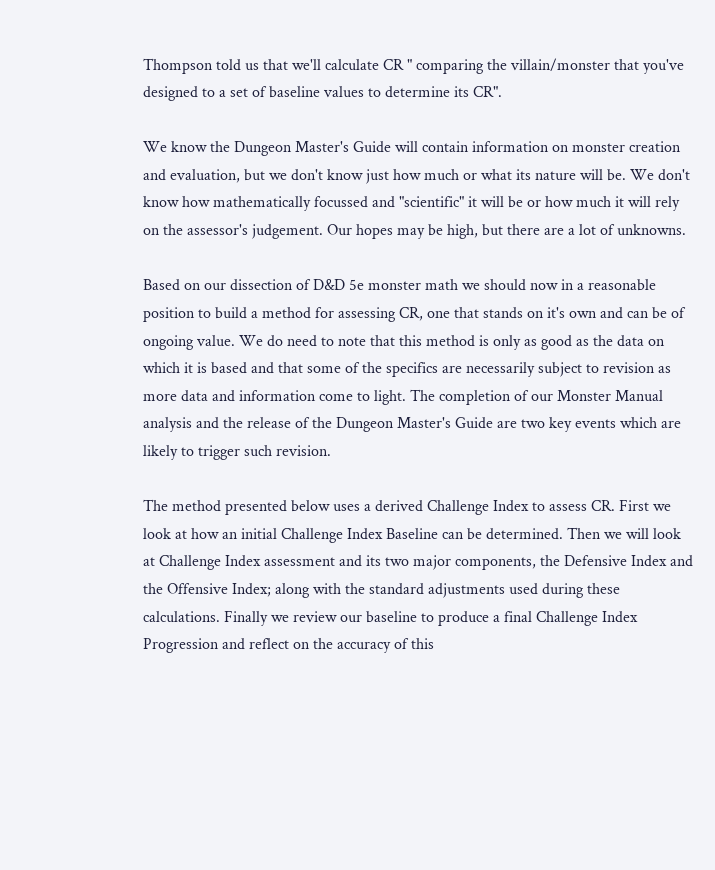Thompson told us that we'll calculate CR " comparing the villain/monster that you've designed to a set of baseline values to determine its CR".

We know the Dungeon Master's Guide will contain information on monster creation and evaluation, but we don't know just how much or what its nature will be. We don't know how mathematically focussed and "scientific" it will be or how much it will rely on the assessor's judgement. Our hopes may be high, but there are a lot of unknowns.

Based on our dissection of D&D 5e monster math we should now in a reasonable position to build a method for assessing CR, one that stands on it's own and can be of ongoing value. We do need to note that this method is only as good as the data on which it is based and that some of the specifics are necessarily subject to revision as more data and information come to light. The completion of our Monster Manual analysis and the release of the Dungeon Master's Guide are two key events which are likely to trigger such revision.

The method presented below uses a derived Challenge Index to assess CR. First we look at how an initial Challenge Index Baseline can be determined. Then we will look at Challenge Index assessment and its two major components, the Defensive Index and the Offensive Index; along with the standard adjustments used during these calculations. Finally we review our baseline to produce a final Challenge Index Progression and reflect on the accuracy of this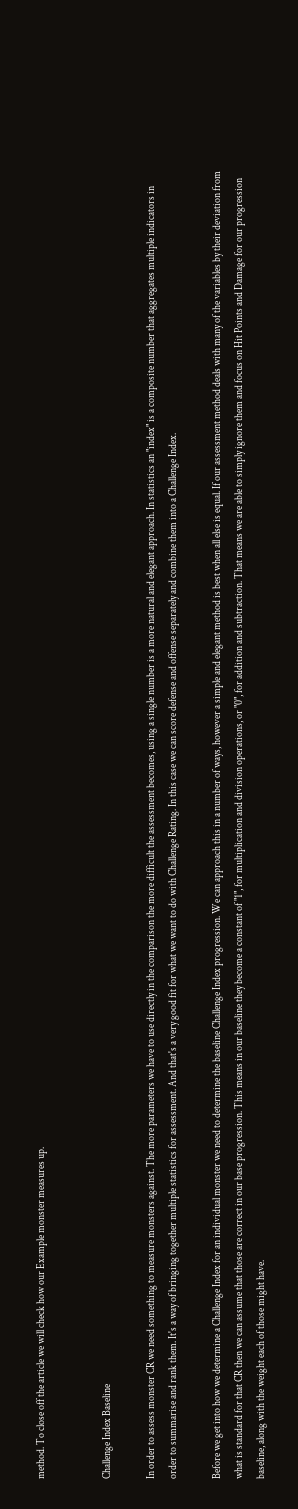method. To close off the article we will check how our Example monster measures up.


Challenge Index Baseline

In order to assess monster CR we need something to measure monsters against. The more parameters we have to use directly in the comparison the more difficult the assessment becomes, using a single number is a more natural and elegant approach. In statistics an "index" is a composite number that aggregates multiple indicators in order to summarise and rank them. It's a way of bringing together multiple statistics for assessment. And that's a very good fit for what we want to do with Challenge Rating. In this case we can score defense and offense separately and combine them into a Challenge Index.

Before we get into how we determine a Challenge Index for an individual monster we need to determine the baseline Challenge Index progression. We can approach this in a number of ways, however a simple and elegant method is best when all else is equal. If our assessment method deals with many of the variables by their deviation from what is standard for that CR then we can assume that those are correct in our base progression. This means in our baseline they become a constant of "1", for multiplication and division operations, or "0", for addition and subtraction. That means we are able to simply ignore them and focus on Hit Points and Damage for our progression baseline, along with the weight each of those might have.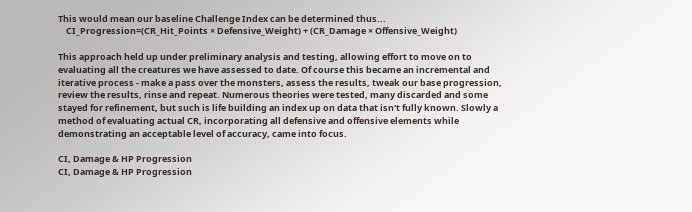This would mean our baseline Challenge Index can be determined thus...
    CI_Progression=(CR_Hit_Points × Defensive_Weight) + (CR_Damage × Offensive_Weight)

This approach held up under preliminary analysis and testing, allowing effort to move on to evaluating all the creatures we have assessed to date. Of course this became an incremental and iterative process - make a pass over the monsters, assess the results, tweak our base progression, review the results, rinse and repeat. Numerous theories were tested, many discarded and some stayed for refinement, but such is life building an index up on data that isn't fully known. Slowly a method of evaluating actual CR, incorporating all defensive and offensive elements while demonstrating an acceptable level of accuracy, came into focus.

CI, Damage & HP Progression
CI, Damage & HP Progression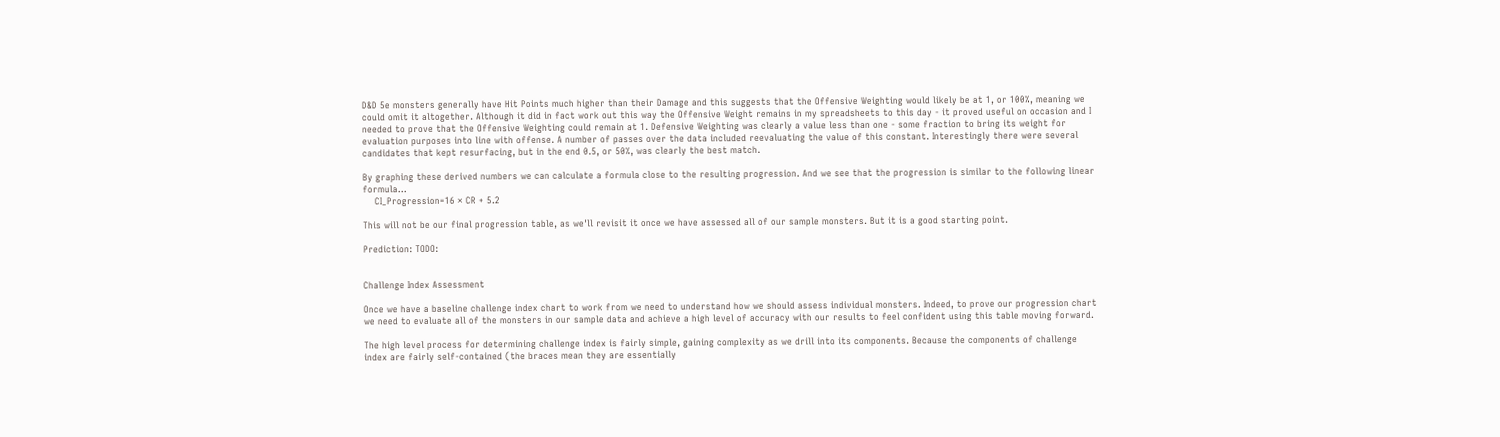D&D 5e monsters generally have Hit Points much higher than their Damage and this suggests that the Offensive Weighting would likely be at 1, or 100%, meaning we could omit it altogether. Although it did in fact work out this way the Offensive Weight remains in my spreadsheets to this day - it proved useful on occasion and I needed to prove that the Offensive Weighting could remain at 1. Defensive Weighting was clearly a value less than one - some fraction to bring its weight for evaluation purposes into line with offense. A number of passes over the data included reevaluating the value of this constant. Interestingly there were several candidates that kept resurfacing, but in the end 0.5, or 50%, was clearly the best match.

By graphing these derived numbers we can calculate a formula close to the resulting progression. And we see that the progression is similar to the following linear formula...
    CI_Progression=16 × CR + 5.2

This will not be our final progression table, as we'll revisit it once we have assessed all of our sample monsters. But it is a good starting point.

Prediction: TODO:


Challenge Index Assessment

Once we have a baseline challenge index chart to work from we need to understand how we should assess individual monsters. Indeed, to prove our progression chart we need to evaluate all of the monsters in our sample data and achieve a high level of accuracy with our results to feel confident using this table moving forward.

The high level process for determining challenge index is fairly simple, gaining complexity as we drill into its components. Because the components of challenge index are fairly self-contained (the braces mean they are essentially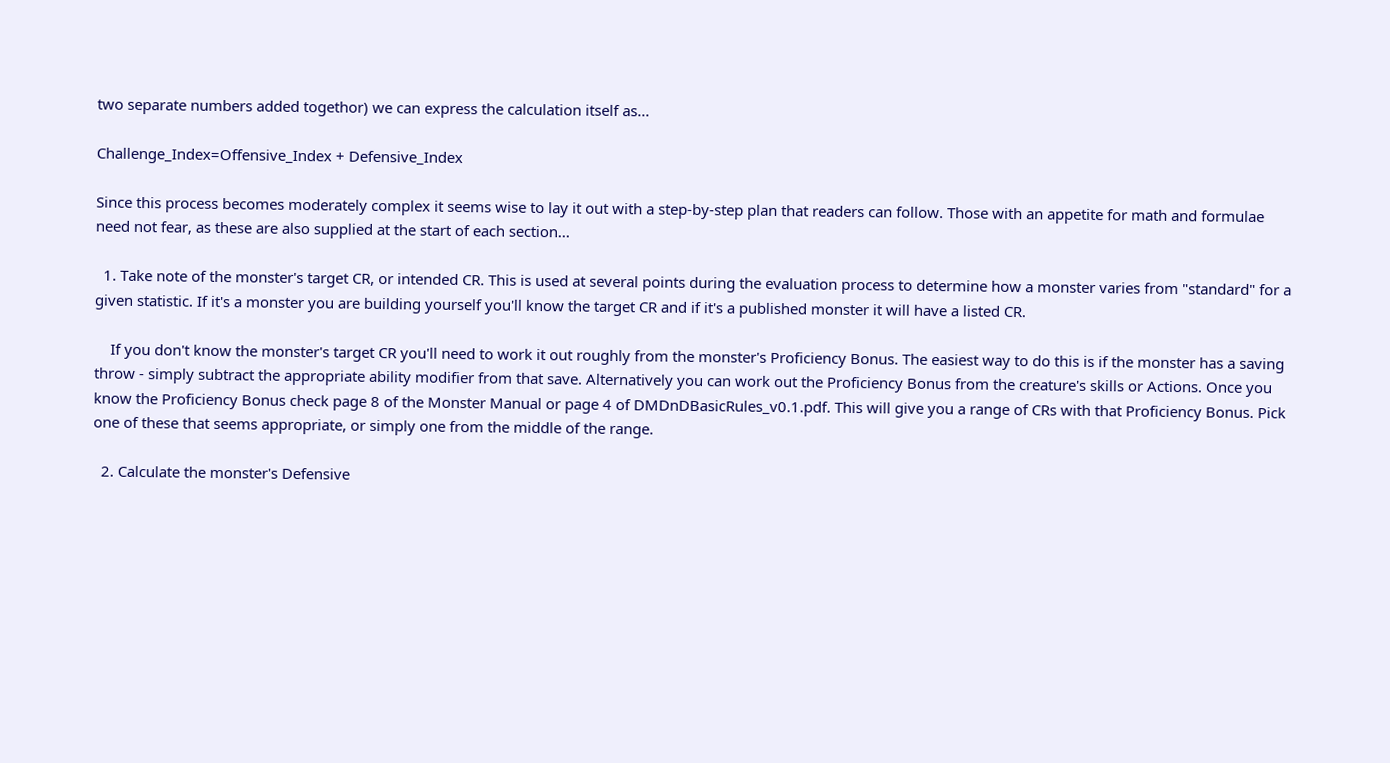two separate numbers added togethor) we can express the calculation itself as...

Challenge_Index=Offensive_Index + Defensive_Index

Since this process becomes moderately complex it seems wise to lay it out with a step-by-step plan that readers can follow. Those with an appetite for math and formulae need not fear, as these are also supplied at the start of each section...

  1. Take note of the monster's target CR, or intended CR. This is used at several points during the evaluation process to determine how a monster varies from "standard" for a given statistic. If it's a monster you are building yourself you'll know the target CR and if it's a published monster it will have a listed CR.

    If you don't know the monster's target CR you'll need to work it out roughly from the monster's Proficiency Bonus. The easiest way to do this is if the monster has a saving throw - simply subtract the appropriate ability modifier from that save. Alternatively you can work out the Proficiency Bonus from the creature's skills or Actions. Once you know the Proficiency Bonus check page 8 of the Monster Manual or page 4 of DMDnDBasicRules_v0.1.pdf. This will give you a range of CRs with that Proficiency Bonus. Pick one of these that seems appropriate, or simply one from the middle of the range.

  2. Calculate the monster's Defensive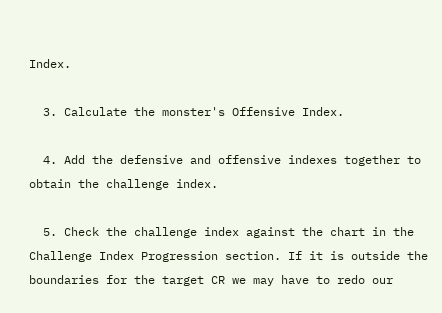Index.

  3. Calculate the monster's Offensive Index.

  4. Add the defensive and offensive indexes together to obtain the challenge index.

  5. Check the challenge index against the chart in the Challenge Index Progression section. If it is outside the boundaries for the target CR we may have to redo our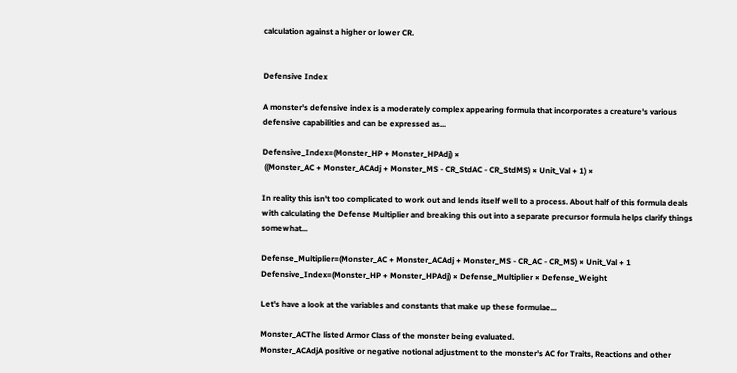calculation against a higher or lower CR.


Defensive Index

A monster's defensive index is a moderately complex appearing formula that incorporates a creature's various defensive capabilities and can be expressed as...

Defensive_Index=(Monster_HP + Monster_HPAdj) ×
 ((Monster_AC + Monster_ACAdj + Monster_MS - CR_StdAC - CR_StdMS) × Unit_Val + 1) ×

In reality this isn't too complicated to work out and lends itself well to a process. About half of this formula deals with calculating the Defense Multiplier and breaking this out into a separate precursor formula helps clarify things somewhat...

Defense_Multiplier=(Monster_AC + Monster_ACAdj + Monster_MS - CR_AC - CR_MS) × Unit_Val + 1
Defensive_Index=(Monster_HP + Monster_HPAdj) × Defense_Multiplier × Defense_Weight

Let's have a look at the variables and constants that make up these formulae...

Monster_ACThe listed Armor Class of the monster being evaluated.
Monster_ACAdjA positive or negative notional adjustment to the monster's AC for Traits, Reactions and other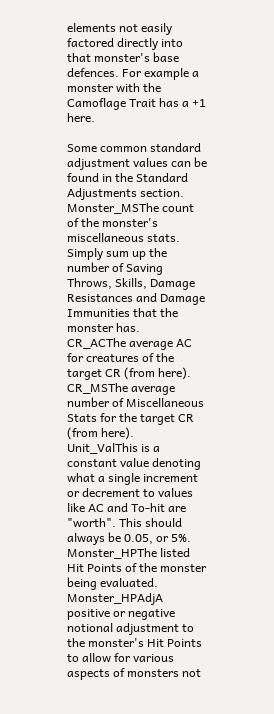elements not easily factored directly into that monster's base defences. For example a monster with the Camoflage Trait has a +1 here.

Some common standard adjustment values can be found in the Standard Adjustments section.
Monster_MSThe count of the monster's miscellaneous stats. Simply sum up the number of Saving Throws, Skills, Damage Resistances and Damage Immunities that the monster has.
CR_ACThe average AC for creatures of the target CR (from here).
CR_MSThe average number of Miscellaneous Stats for the target CR (from here).
Unit_ValThis is a constant value denoting what a single increment or decrement to values like AC and To-hit are "worth". This should always be 0.05, or 5%.
Monster_HPThe listed Hit Points of the monster being evaluated.
Monster_HPAdjA positive or negative notional adjustment to the monster's Hit Points to allow for various aspects of monsters not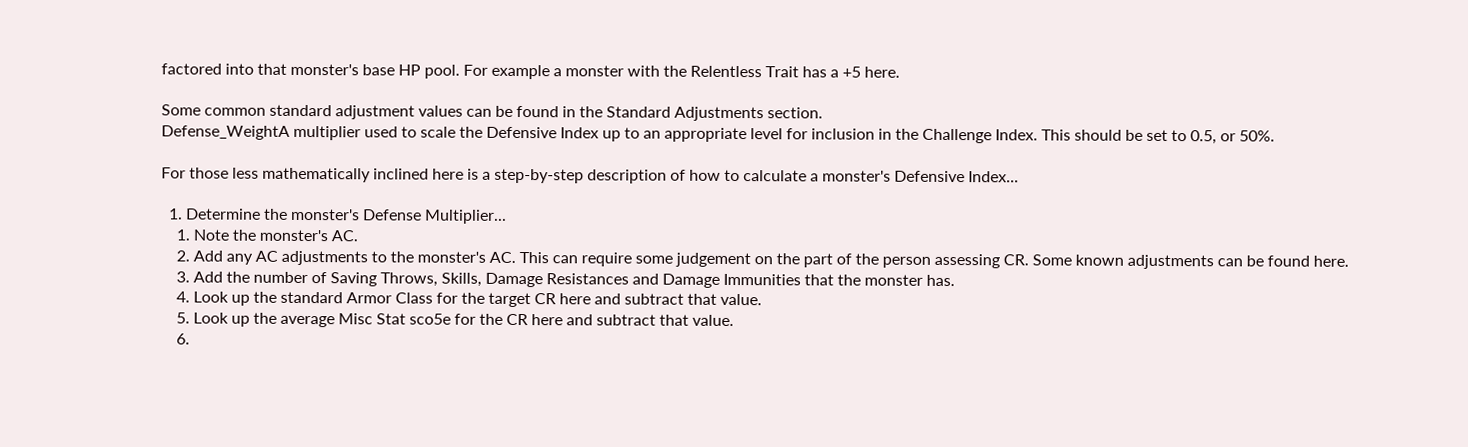factored into that monster's base HP pool. For example a monster with the Relentless Trait has a +5 here.

Some common standard adjustment values can be found in the Standard Adjustments section.
Defense_WeightA multiplier used to scale the Defensive Index up to an appropriate level for inclusion in the Challenge Index. This should be set to 0.5, or 50%.

For those less mathematically inclined here is a step-by-step description of how to calculate a monster's Defensive Index...

  1. Determine the monster's Defense Multiplier...
    1. Note the monster's AC.
    2. Add any AC adjustments to the monster's AC. This can require some judgement on the part of the person assessing CR. Some known adjustments can be found here.
    3. Add the number of Saving Throws, Skills, Damage Resistances and Damage Immunities that the monster has.
    4. Look up the standard Armor Class for the target CR here and subtract that value.
    5. Look up the average Misc Stat sco5e for the CR here and subtract that value.
    6.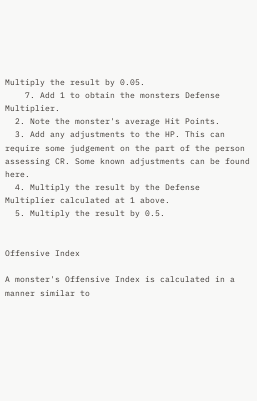Multiply the result by 0.05.
    7. Add 1 to obtain the monsters Defense Multiplier.
  2. Note the monster's average Hit Points.
  3. Add any adjustments to the HP. This can require some judgement on the part of the person assessing CR. Some known adjustments can be found here.
  4. Multiply the result by the Defense Multiplier calculated at 1 above.
  5. Multiply the result by 0.5.


Offensive Index

A monster's Offensive Index is calculated in a manner similar to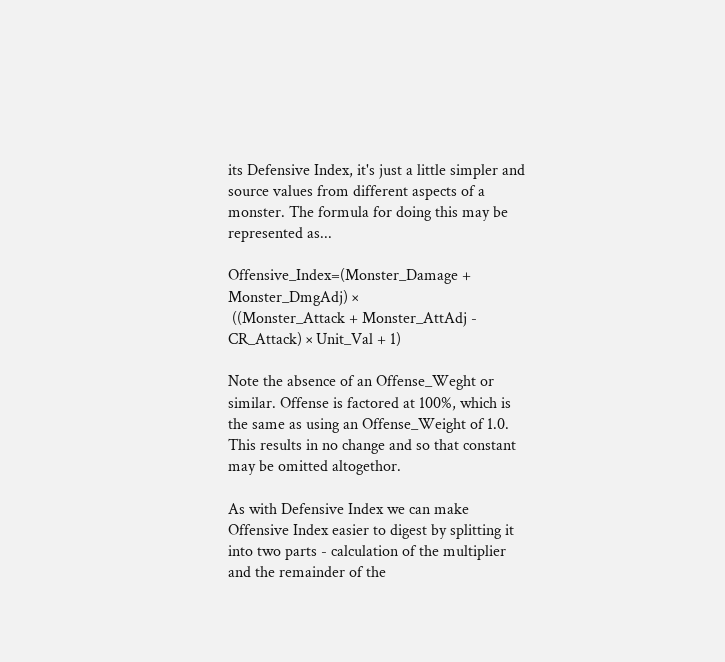its Defensive Index, it's just a little simpler and source values from different aspects of a monster. The formula for doing this may be represented as...

Offensive_Index=(Monster_Damage + Monster_DmgAdj) ×
 ((Monster_Attack + Monster_AttAdj - CR_Attack) × Unit_Val + 1)

Note the absence of an Offense_Weght or similar. Offense is factored at 100%, which is the same as using an Offense_Weight of 1.0. This results in no change and so that constant may be omitted altogethor.

As with Defensive Index we can make Offensive Index easier to digest by splitting it into two parts - calculation of the multiplier and the remainder of the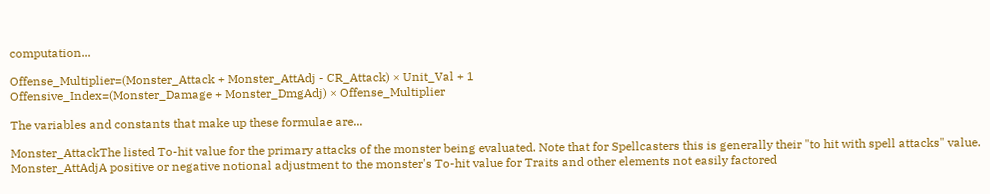computation...

Offense_Multiplier=(Monster_Attack + Monster_AttAdj - CR_Attack) × Unit_Val + 1
Offensive_Index=(Monster_Damage + Monster_DmgAdj) × Offense_Multiplier

The variables and constants that make up these formulae are...

Monster_AttackThe listed To-hit value for the primary attacks of the monster being evaluated. Note that for Spellcasters this is generally their "to hit with spell attacks" value.
Monster_AttAdjA positive or negative notional adjustment to the monster's To-hit value for Traits and other elements not easily factored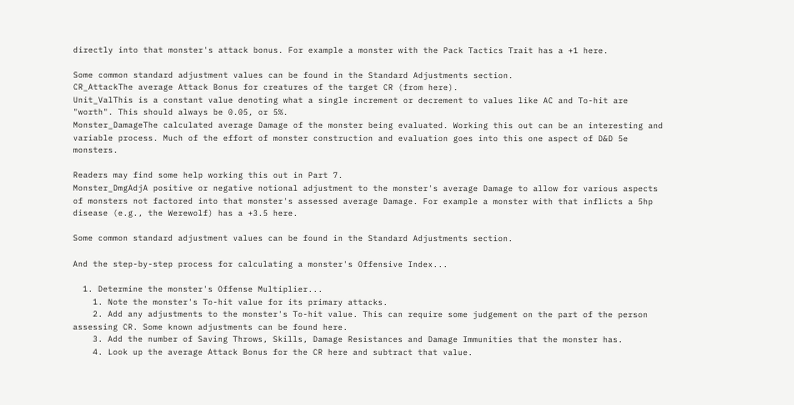directly into that monster's attack bonus. For example a monster with the Pack Tactics Trait has a +1 here.

Some common standard adjustment values can be found in the Standard Adjustments section.
CR_AttackThe average Attack Bonus for creatures of the target CR (from here).
Unit_ValThis is a constant value denoting what a single increment or decrement to values like AC and To-hit are "worth". This should always be 0.05, or 5%.
Monster_DamageThe calculated average Damage of the monster being evaluated. Working this out can be an interesting and variable process. Much of the effort of monster construction and evaluation goes into this one aspect of D&D 5e monsters.

Readers may find some help working this out in Part 7.
Monster_DmgAdjA positive or negative notional adjustment to the monster's average Damage to allow for various aspects of monsters not factored into that monster's assessed average Damage. For example a monster with that inflicts a 5hp disease (e.g., the Werewolf) has a +3.5 here.

Some common standard adjustment values can be found in the Standard Adjustments section.

And the step-by-step process for calculating a monster's Offensive Index...

  1. Determine the monster's Offense Multiplier...
    1. Note the monster's To-hit value for its primary attacks.
    2. Add any adjustments to the monster's To-hit value. This can require some judgement on the part of the person assessing CR. Some known adjustments can be found here.
    3. Add the number of Saving Throws, Skills, Damage Resistances and Damage Immunities that the monster has.
    4. Look up the average Attack Bonus for the CR here and subtract that value.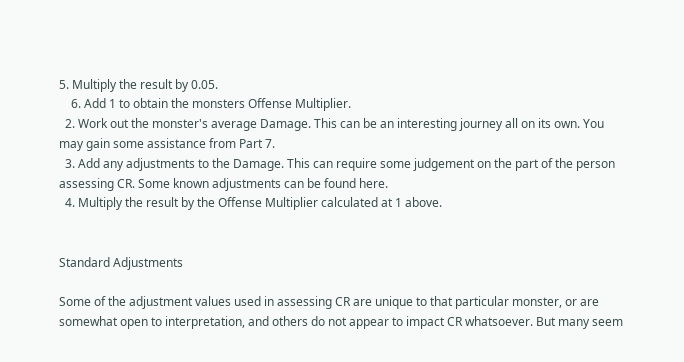5. Multiply the result by 0.05.
    6. Add 1 to obtain the monsters Offense Multiplier.
  2. Work out the monster's average Damage. This can be an interesting journey all on its own. You may gain some assistance from Part 7.
  3. Add any adjustments to the Damage. This can require some judgement on the part of the person assessing CR. Some known adjustments can be found here.
  4. Multiply the result by the Offense Multiplier calculated at 1 above.


Standard Adjustments

Some of the adjustment values used in assessing CR are unique to that particular monster, or are somewhat open to interpretation, and others do not appear to impact CR whatsoever. But many seem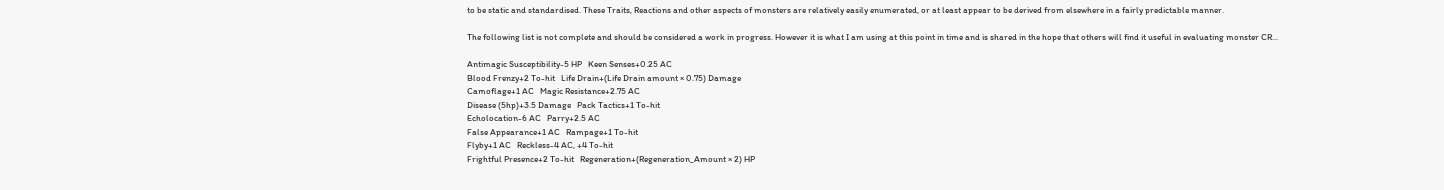to be static and standardised. These Traits, Reactions and other aspects of monsters are relatively easily enumerated, or at least appear to be derived from elsewhere in a fairly predictable manner.

The following list is not complete and should be considered a work in progress. However it is what I am using at this point in time and is shared in the hope that others will find it useful in evaluating monster CR...

Antimagic Susceptibility-5 HP   Keen Senses+0.25 AC
Blood Frenzy+2 To-hit   Life Drain+(Life Drain amount × 0.75) Damage
Camoflage+1 AC   Magic Resistance+2.75 AC
Disease (5hp)+3.5 Damage   Pack Tactics+1 To-hit
Echolocation-6 AC   Parry+2.5 AC
False Appearance+1 AC   Rampage+1 To-hit
Flyby+1 AC   Reckless-4 AC, +4 To-hit
Frightful Presence+2 To-hit   Regeneration+(Regeneration_Amount × 2) HP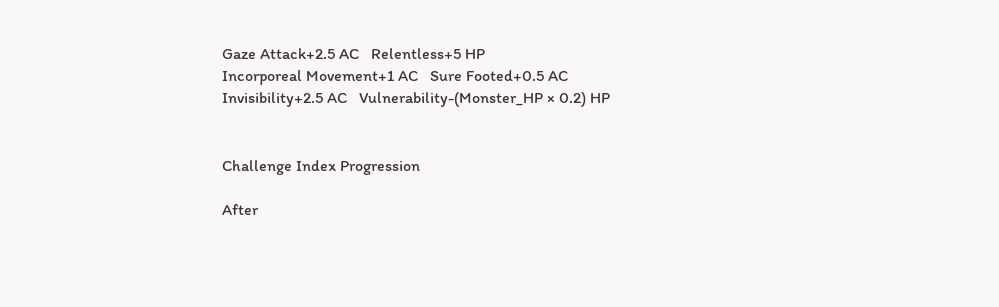Gaze Attack+2.5 AC   Relentless+5 HP
Incorporeal Movement+1 AC   Sure Footed+0.5 AC
Invisibility+2.5 AC   Vulnerability-(Monster_HP × 0.2) HP


Challenge Index Progression

After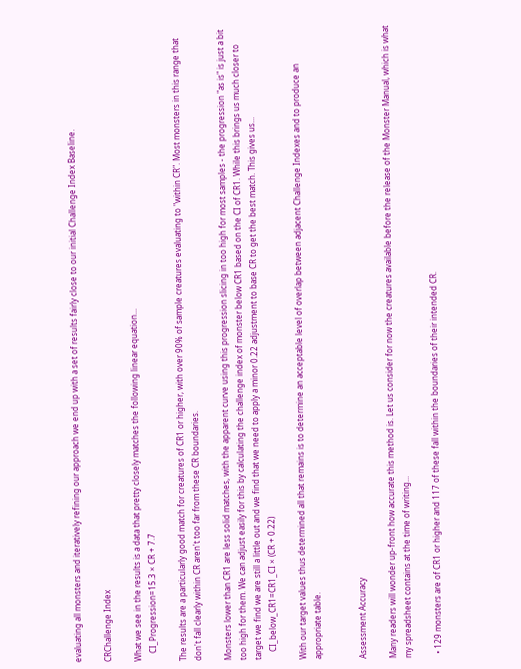evaluating all monsters and iteratively refining our approach we end up with a set of results fairly close to our initial Challenge Index Baseline.

CRChallenge Index

What we see in the results is a data that pretty closely matches the following linear equation...
    CI_Progression=15.3 × CR + 7.7

The results are a particularly good match for creatures of CR1 or higher, with over 90% of sample creatures evaluating to "within CR". Most monsters in this range that don't fall clearly within CR aren't too far from these CR boundaries.

Monsters lower than CR1 are less solid matches, with the apparent curve using this progression slicing in too high for most samples - the progression "as is" is just a bit too high for them. We can adjust easily for this by calculating the challenge index of monster below CR1 based on the CI of CR1. While this brings us much closer to target we find we are still a little out and we find that we need to apply a minor 0.22 adjustment to base CR to get the best match. This gives us...
    CI_below_CR1=CR1_CI × (CR + 0.22)

With our target values thus determined all that remains is to determine an acceptable level of overlap between adjacent Challenge Indexes and to produce an appropriate table.


Assessment Accuracy

Many readers will wonder up-front how accurate this method is. Let us consider for now the creatures available before the release of the Monster Manual, which is what my spreadsheet contains at the time of writing...

  • 129 monsters are of CR1 or higher and 117 of these fall within the boundaries of their intended CR.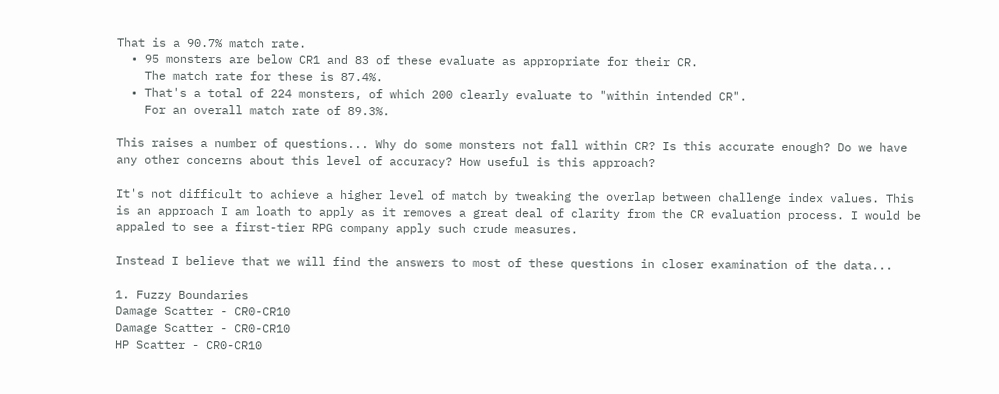That is a 90.7% match rate.
  • 95 monsters are below CR1 and 83 of these evaluate as appropriate for their CR.
    The match rate for these is 87.4%.
  • That's a total of 224 monsters, of which 200 clearly evaluate to "within intended CR".
    For an overall match rate of 89.3%.

This raises a number of questions... Why do some monsters not fall within CR? Is this accurate enough? Do we have any other concerns about this level of accuracy? How useful is this approach?

It's not difficult to achieve a higher level of match by tweaking the overlap between challenge index values. This is an approach I am loath to apply as it removes a great deal of clarity from the CR evaluation process. I would be appaled to see a first-tier RPG company apply such crude measures.

Instead I believe that we will find the answers to most of these questions in closer examination of the data...

1. Fuzzy Boundaries
Damage Scatter - CR0-CR10
Damage Scatter - CR0-CR10
HP Scatter - CR0-CR10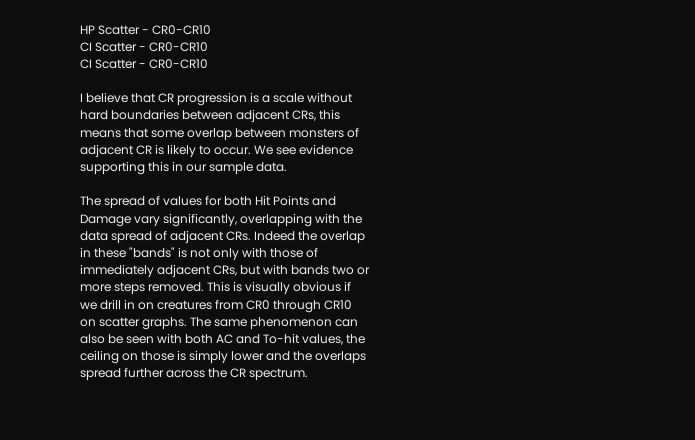HP Scatter - CR0-CR10
CI Scatter - CR0-CR10
CI Scatter - CR0-CR10

I believe that CR progression is a scale without hard boundaries between adjacent CRs, this means that some overlap between monsters of adjacent CR is likely to occur. We see evidence supporting this in our sample data.

The spread of values for both Hit Points and Damage vary significantly, overlapping with the data spread of adjacent CRs. Indeed the overlap in these "bands" is not only with those of immediately adjacent CRs, but with bands two or more steps removed. This is visually obvious if we drill in on creatures from CR0 through CR10 on scatter graphs. The same phenomenon can also be seen with both AC and To-hit values, the ceiling on those is simply lower and the overlaps spread further across the CR spectrum.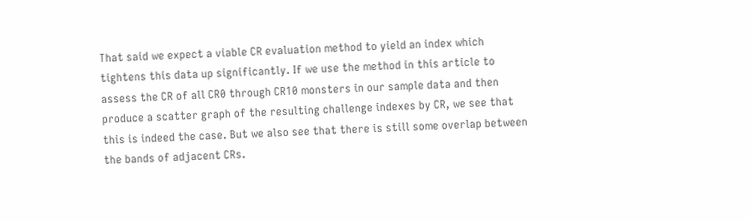That said we expect a viable CR evaluation method to yield an index which tightens this data up significantly. If we use the method in this article to assess the CR of all CR0 through CR10 monsters in our sample data and then produce a scatter graph of the resulting challenge indexes by CR, we see that this is indeed the case. But we also see that there is still some overlap between the bands of adjacent CRs.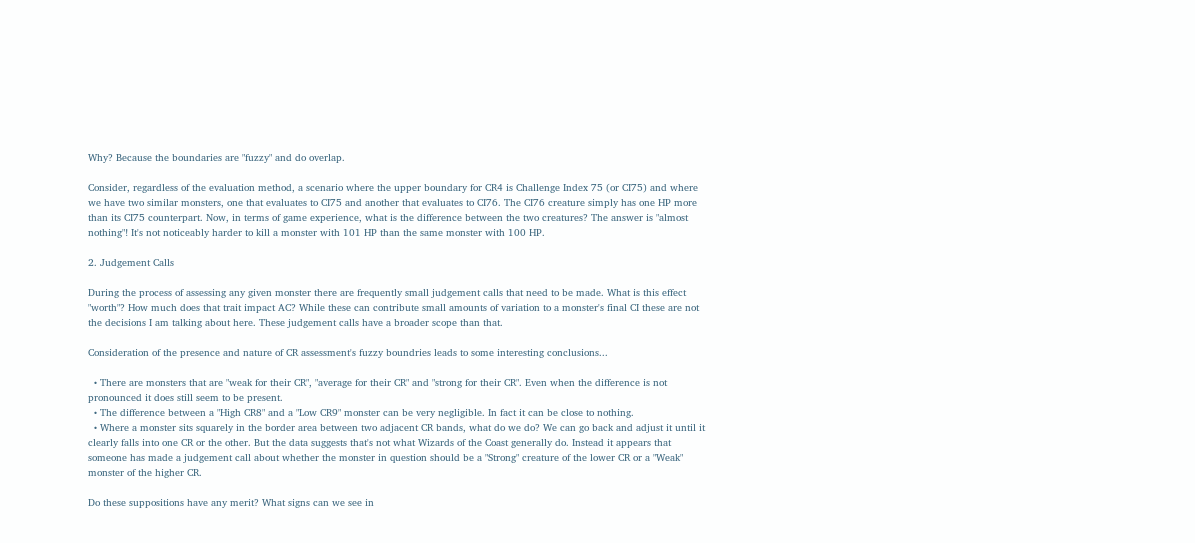Why? Because the boundaries are "fuzzy" and do overlap.

Consider, regardless of the evaluation method, a scenario where the upper boundary for CR4 is Challenge Index 75 (or CI75) and where we have two similar monsters, one that evaluates to CI75 and another that evaluates to CI76. The CI76 creature simply has one HP more than its CI75 counterpart. Now, in terms of game experience, what is the difference between the two creatures? The answer is "almost nothing"! It's not noticeably harder to kill a monster with 101 HP than the same monster with 100 HP.

2. Judgement Calls

During the process of assessing any given monster there are frequently small judgement calls that need to be made. What is this effect "worth"? How much does that trait impact AC? While these can contribute small amounts of variation to a monster's final CI these are not the decisions I am talking about here. These judgement calls have a broader scope than that.

Consideration of the presence and nature of CR assessment's fuzzy boundries leads to some interesting conclusions...

  • There are monsters that are "weak for their CR", "average for their CR" and "strong for their CR". Even when the difference is not pronounced it does still seem to be present.
  • The difference between a "High CR8" and a "Low CR9" monster can be very negligible. In fact it can be close to nothing.
  • Where a monster sits squarely in the border area between two adjacent CR bands, what do we do? We can go back and adjust it until it clearly falls into one CR or the other. But the data suggests that's not what Wizards of the Coast generally do. Instead it appears that someone has made a judgement call about whether the monster in question should be a "Strong" creature of the lower CR or a "Weak" monster of the higher CR.

Do these suppositions have any merit? What signs can we see in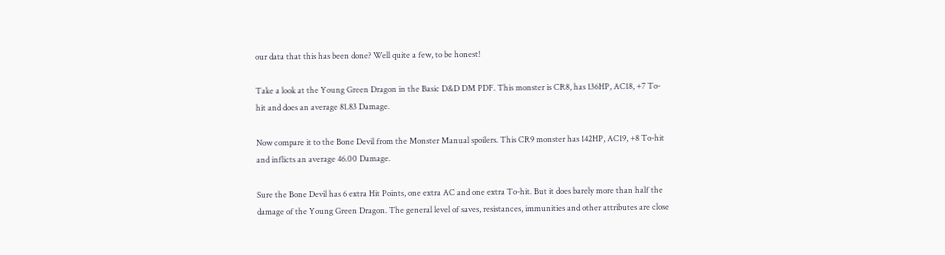our data that this has been done? Well quite a few, to be honest!

Take a look at the Young Green Dragon in the Basic D&D DM PDF. This monster is CR8, has 136HP, AC18, +7 To-hit and does an average 81.83 Damage.

Now compare it to the Bone Devil from the Monster Manual spoilers. This CR9 monster has 142HP, AC19, +8 To-hit and inflicts an average 46.00 Damage.

Sure the Bone Devil has 6 extra Hit Points, one extra AC and one extra To-hit. But it does barely more than half the damage of the Young Green Dragon. The general level of saves, resistances, immunities and other attributes are close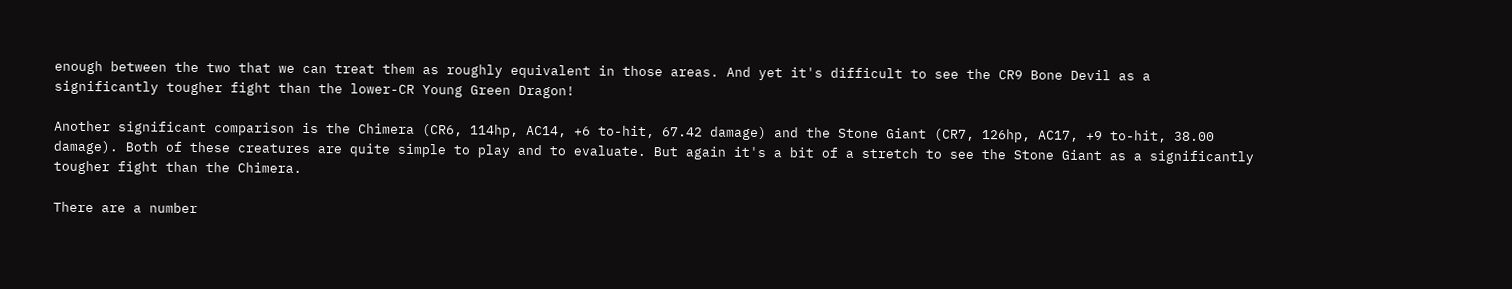enough between the two that we can treat them as roughly equivalent in those areas. And yet it's difficult to see the CR9 Bone Devil as a significantly tougher fight than the lower-CR Young Green Dragon!

Another significant comparison is the Chimera (CR6, 114hp, AC14, +6 to-hit, 67.42 damage) and the Stone Giant (CR7, 126hp, AC17, +9 to-hit, 38.00 damage). Both of these creatures are quite simple to play and to evaluate. But again it's a bit of a stretch to see the Stone Giant as a significantly tougher fight than the Chimera.

There are a number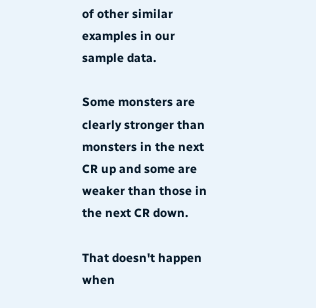of other similar examples in our sample data.

Some monsters are clearly stronger than monsters in the next CR up and some are weaker than those in the next CR down.

That doesn't happen when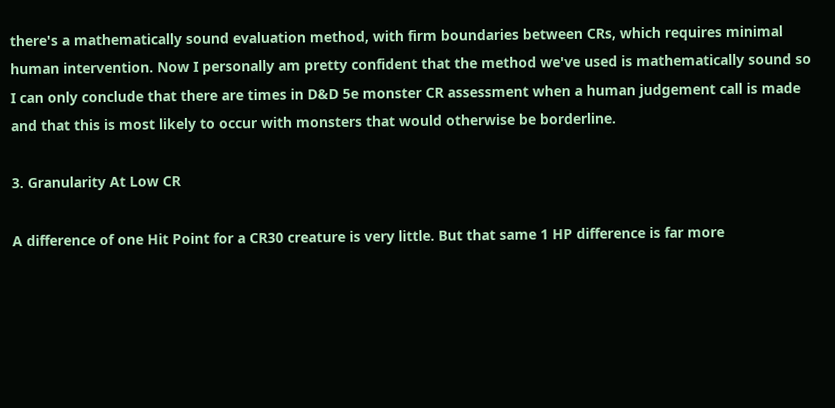there's a mathematically sound evaluation method, with firm boundaries between CRs, which requires minimal human intervention. Now I personally am pretty confident that the method we've used is mathematically sound so I can only conclude that there are times in D&D 5e monster CR assessment when a human judgement call is made and that this is most likely to occur with monsters that would otherwise be borderline.

3. Granularity At Low CR

A difference of one Hit Point for a CR30 creature is very little. But that same 1 HP difference is far more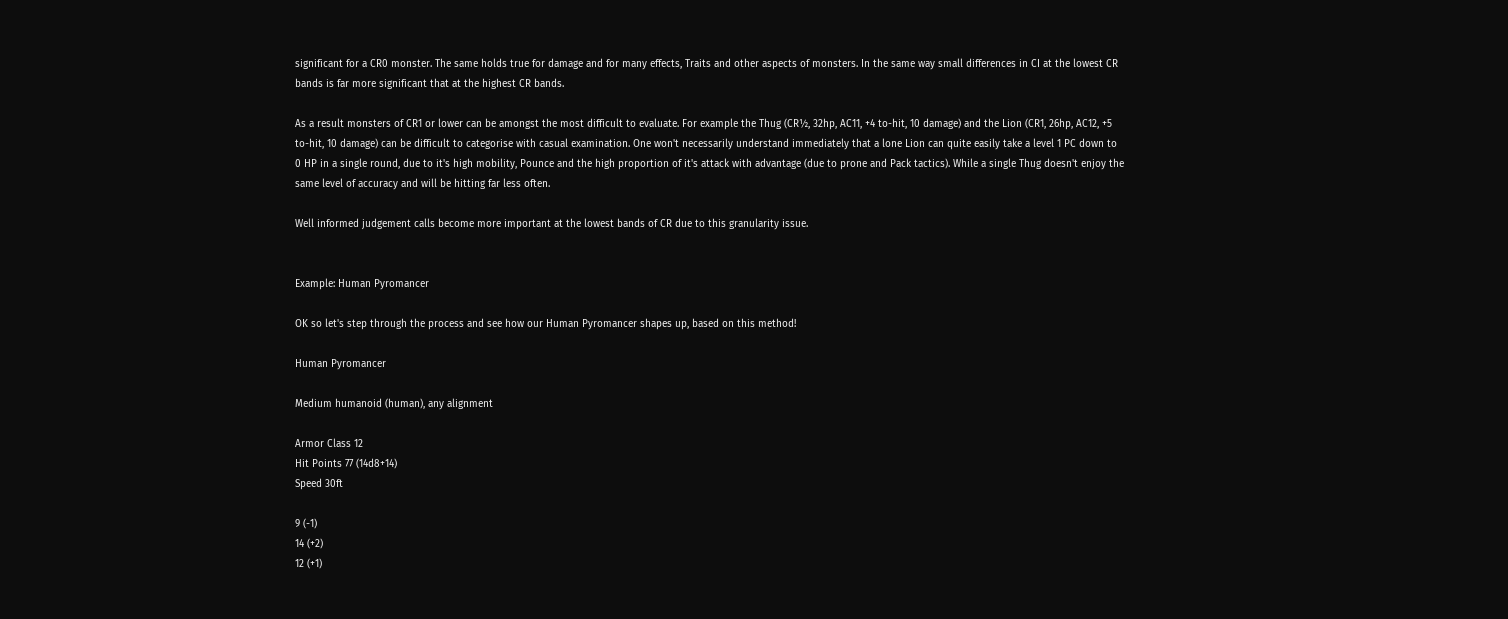significant for a CR0 monster. The same holds true for damage and for many effects, Traits and other aspects of monsters. In the same way small differences in CI at the lowest CR bands is far more significant that at the highest CR bands.

As a result monsters of CR1 or lower can be amongst the most difficult to evaluate. For example the Thug (CR½, 32hp, AC11, +4 to-hit, 10 damage) and the Lion (CR1, 26hp, AC12, +5 to-hit, 10 damage) can be difficult to categorise with casual examination. One won't necessarily understand immediately that a lone Lion can quite easily take a level 1 PC down to 0 HP in a single round, due to it's high mobility, Pounce and the high proportion of it's attack with advantage (due to prone and Pack tactics). While a single Thug doesn't enjoy the same level of accuracy and will be hitting far less often.

Well informed judgement calls become more important at the lowest bands of CR due to this granularity issue.


Example: Human Pyromancer

OK so let's step through the process and see how our Human Pyromancer shapes up, based on this method!

Human Pyromancer

Medium humanoid (human), any alignment

Armor Class 12
Hit Points 77 (14d8+14)
Speed 30ft

9 (-1)
14 (+2)
12 (+1)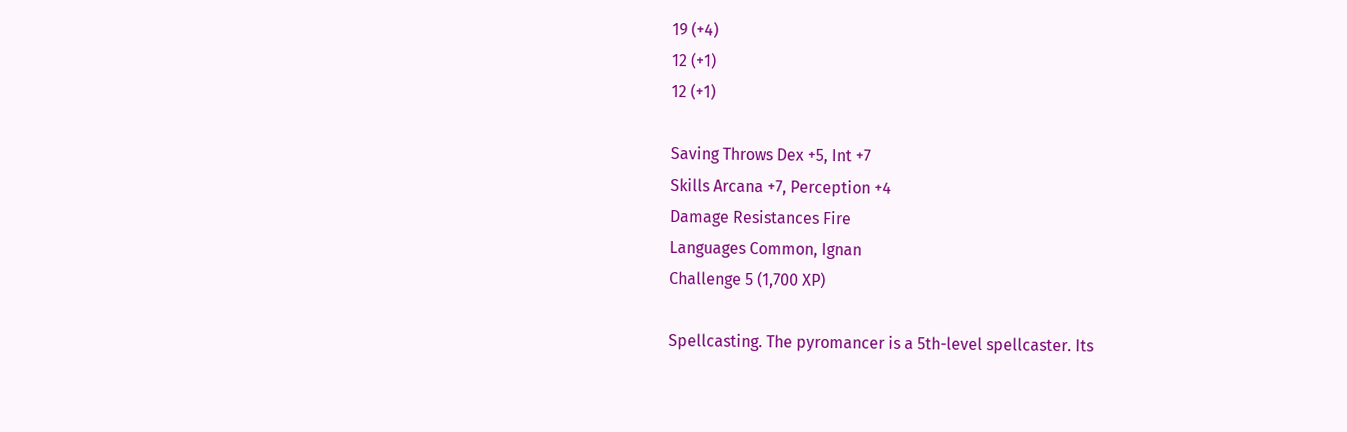19 (+4)
12 (+1)
12 (+1)

Saving Throws Dex +5, Int +7
Skills Arcana +7, Perception +4
Damage Resistances Fire
Languages Common, Ignan
Challenge 5 (1,700 XP)

Spellcasting. The pyromancer is a 5th-level spellcaster. Its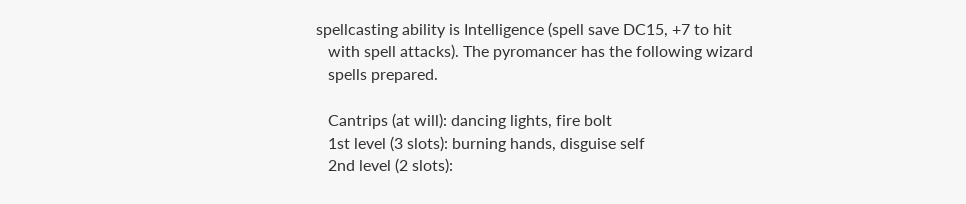spellcasting ability is Intelligence (spell save DC15, +7 to hit
   with spell attacks). The pyromancer has the following wizard
   spells prepared.

   Cantrips (at will): dancing lights, fire bolt
   1st level (3 slots): burning hands, disguise self
   2nd level (2 slots):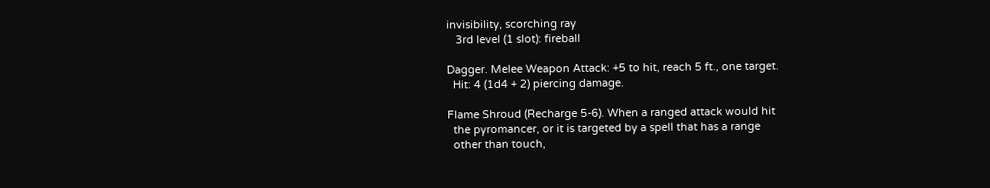invisibility, scorching ray
   3rd level (1 slot): fireball

Dagger. Melee Weapon Attack: +5 to hit, reach 5 ft., one target.
  Hit: 4 (1d4 + 2) piercing damage.

Flame Shroud (Recharge 5-6). When a ranged attack would hit
  the pyromancer, or it is targeted by a spell that has a range
  other than touch,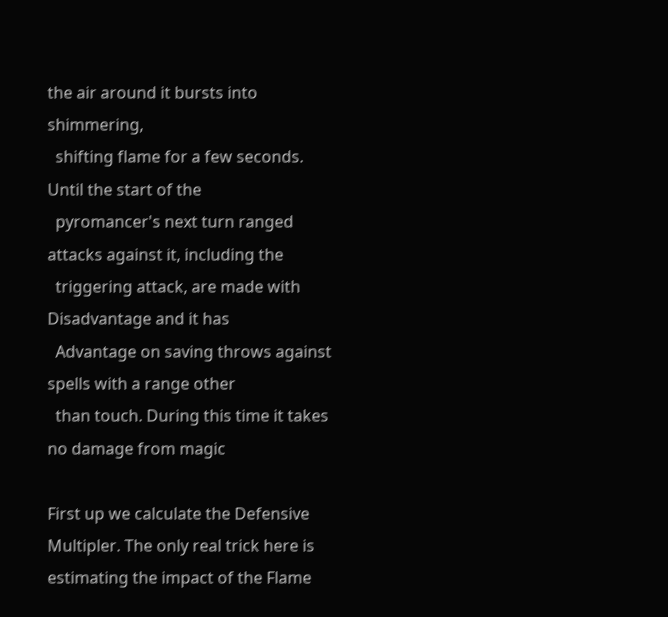the air around it bursts into shimmering,
  shifting flame for a few seconds. Until the start of the
  pyromancer's next turn ranged attacks against it, including the
  triggering attack, are made with Disadvantage and it has
  Advantage on saving throws against spells with a range other
  than touch. During this time it takes no damage from magic

First up we calculate the Defensive Multipler. The only real trick here is estimating the impact of the Flame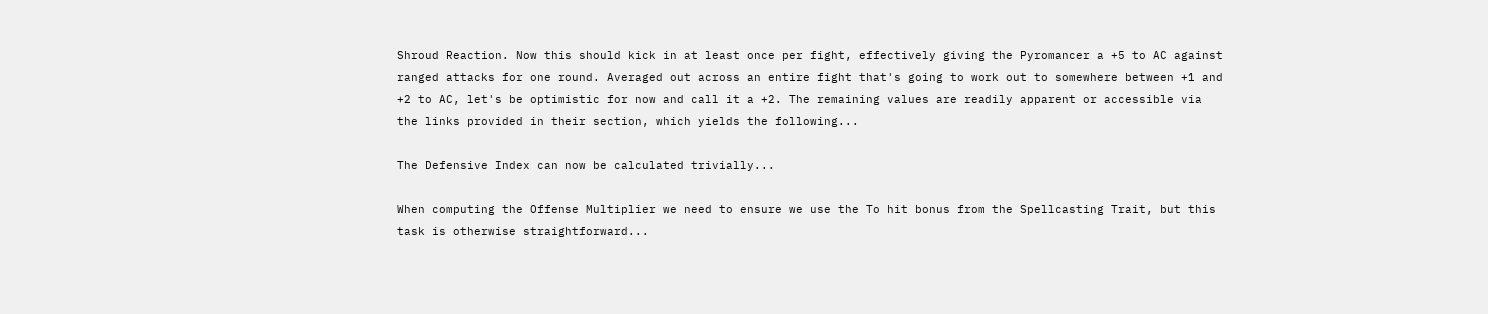Shroud Reaction. Now this should kick in at least once per fight, effectively giving the Pyromancer a +5 to AC against ranged attacks for one round. Averaged out across an entire fight that's going to work out to somewhere between +1 and +2 to AC, let's be optimistic for now and call it a +2. The remaining values are readily apparent or accessible via the links provided in their section, which yields the following...

The Defensive Index can now be calculated trivially...

When computing the Offense Multiplier we need to ensure we use the To hit bonus from the Spellcasting Trait, but this task is otherwise straightforward...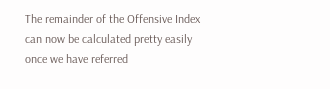The remainder of the Offensive Index can now be calculated pretty easily once we have referred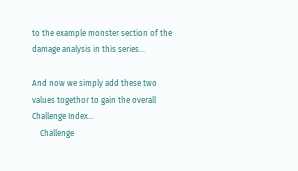to the example monster section of the damage analysis in this series...

And now we simply add these two values togethor to gain the overall Challenge Index...
    Challenge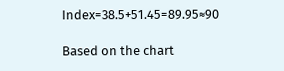Index=38.5+51.45=89.95≈90

Based on the chart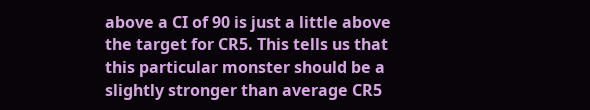above a CI of 90 is just a little above the target for CR5. This tells us that this particular monster should be a slightly stronger than average CR5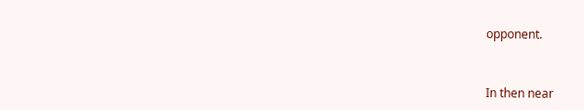opponent.


In then near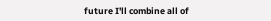future I'll combine all of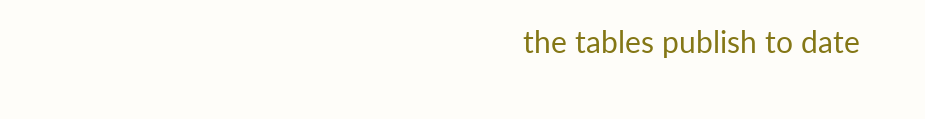the tables publish to date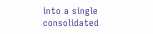into a single consolidated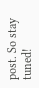post. So stay tuned!